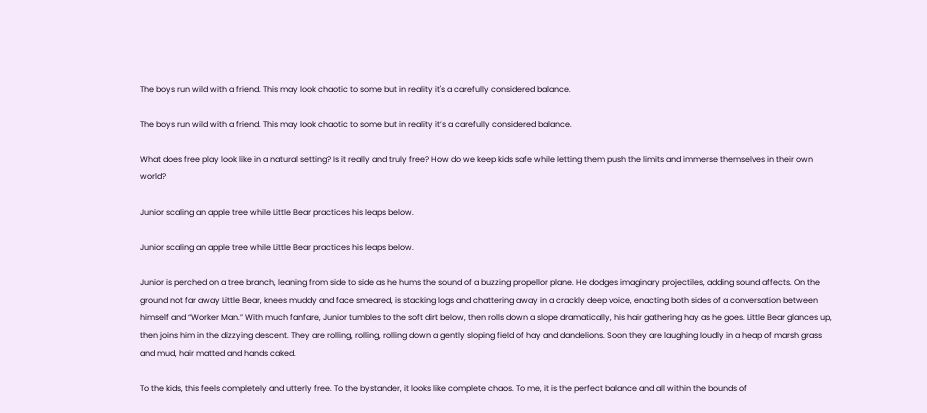The boys run wild with a friend. This may look chaotic to some but in reality it's a carefully considered balance.

The boys run wild with a friend. This may look chaotic to some but in reality it’s a carefully considered balance.

What does free play look like in a natural setting? Is it really and truly free? How do we keep kids safe while letting them push the limits and immerse themselves in their own world?

Junior scaling an apple tree while Little Bear practices his leaps below.

Junior scaling an apple tree while Little Bear practices his leaps below.

Junior is perched on a tree branch, leaning from side to side as he hums the sound of a buzzing propellor plane. He dodges imaginary projectiles, adding sound affects. On the ground not far away Little Bear, knees muddy and face smeared, is stacking logs and chattering away in a crackly deep voice, enacting both sides of a conversation between himself and “Worker Man.” With much fanfare, Junior tumbles to the soft dirt below, then rolls down a slope dramatically, his hair gathering hay as he goes. Little Bear glances up, then joins him in the dizzying descent. They are rolling, rolling, rolling down a gently sloping field of hay and dandelions. Soon they are laughing loudly in a heap of marsh grass and mud, hair matted and hands caked.

To the kids, this feels completely and utterly free. To the bystander, it looks like complete chaos. To me, it is the perfect balance and all within the bounds of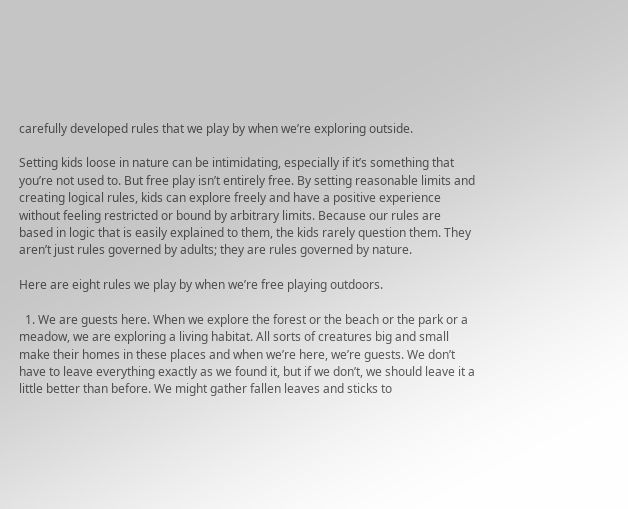carefully developed rules that we play by when we’re exploring outside.

Setting kids loose in nature can be intimidating, especially if it’s something that you’re not used to. But free play isn’t entirely free. By setting reasonable limits and creating logical rules, kids can explore freely and have a positive experience without feeling restricted or bound by arbitrary limits. Because our rules are based in logic that is easily explained to them, the kids rarely question them. They aren’t just rules governed by adults; they are rules governed by nature.

Here are eight rules we play by when we’re free playing outdoors.

  1. We are guests here. When we explore the forest or the beach or the park or a meadow, we are exploring a living habitat. All sorts of creatures big and small make their homes in these places and when we’re here, we’re guests. We don’t have to leave everything exactly as we found it, but if we don’t, we should leave it a little better than before. We might gather fallen leaves and sticks to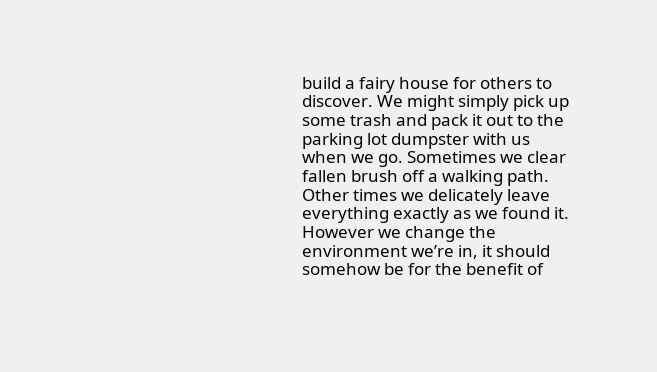build a fairy house for others to discover. We might simply pick up some trash and pack it out to the parking lot dumpster with us when we go. Sometimes we clear fallen brush off a walking path. Other times we delicately leave everything exactly as we found it. However we change the environment we’re in, it should somehow be for the benefit of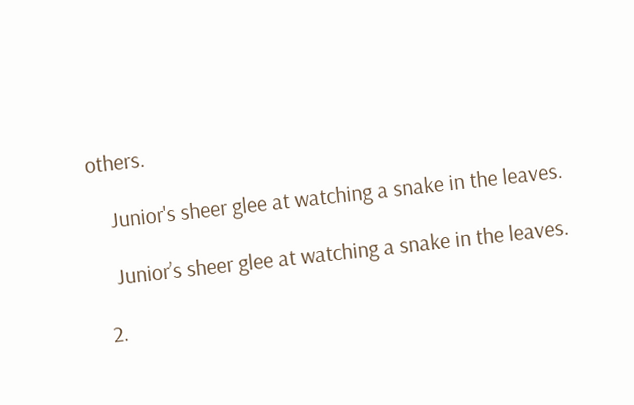others.

    Junior's sheer glee at watching a snake in the leaves.

    Junior’s sheer glee at watching a snake in the leaves.

  2.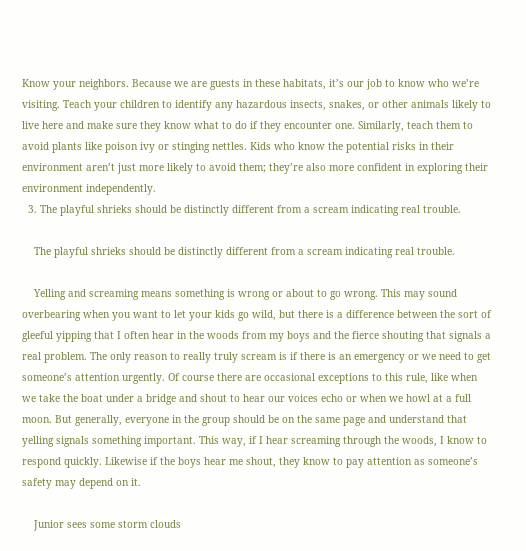Know your neighbors. Because we are guests in these habitats, it’s our job to know who we’re visiting. Teach your children to identify any hazardous insects, snakes, or other animals likely to live here and make sure they know what to do if they encounter one. Similarly, teach them to avoid plants like poison ivy or stinging nettles. Kids who know the potential risks in their environment aren’t just more likely to avoid them; they’re also more confident in exploring their environment independently.
  3. The playful shrieks should be distinctly different from a scream indicating real trouble.

    The playful shrieks should be distinctly different from a scream indicating real trouble.

    Yelling and screaming means something is wrong or about to go wrong. This may sound overbearing when you want to let your kids go wild, but there is a difference between the sort of gleeful yipping that I often hear in the woods from my boys and the fierce shouting that signals a real problem. The only reason to really truly scream is if there is an emergency or we need to get someone’s attention urgently. Of course there are occasional exceptions to this rule, like when we take the boat under a bridge and shout to hear our voices echo or when we howl at a full moon. But generally, everyone in the group should be on the same page and understand that yelling signals something important. This way, if I hear screaming through the woods, I know to respond quickly. Likewise if the boys hear me shout, they know to pay attention as someone’s safety may depend on it.

    Junior sees some storm clouds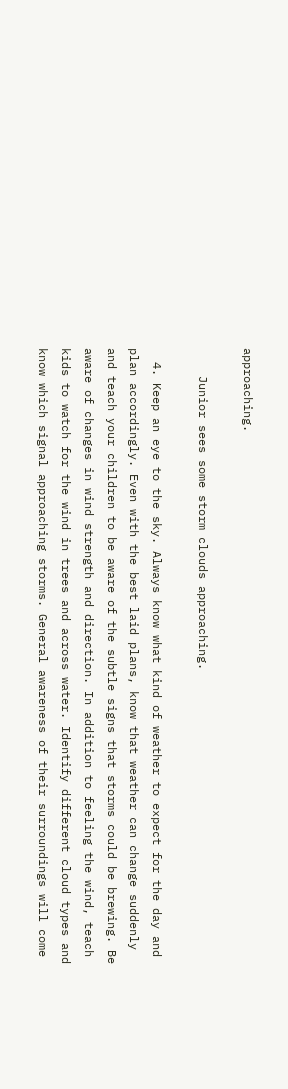approaching.

    Junior sees some storm clouds approaching.

  4. Keep an eye to the sky. Always know what kind of weather to expect for the day and plan accordingly. Even with the best laid plans, know that weather can change suddenly and teach your children to be aware of the subtle signs that storms could be brewing. Be aware of changes in wind strength and direction. In addition to feeling the wind, teach kids to watch for the wind in trees and across water. Identify different cloud types and know which signal approaching storms. General awareness of their surroundings will come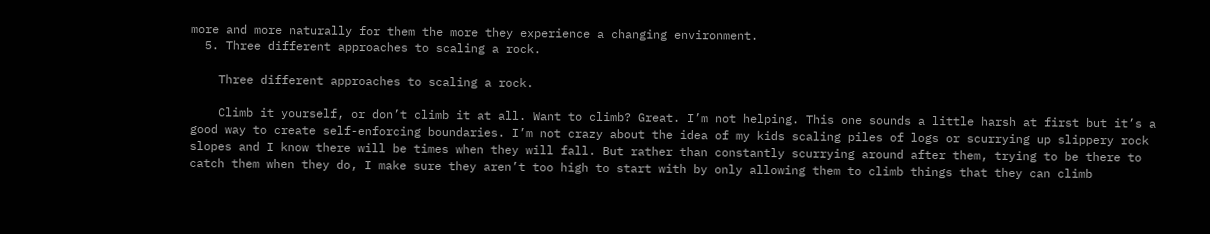more and more naturally for them the more they experience a changing environment.
  5. Three different approaches to scaling a rock.

    Three different approaches to scaling a rock.

    Climb it yourself, or don’t climb it at all. Want to climb? Great. I’m not helping. This one sounds a little harsh at first but it’s a good way to create self-enforcing boundaries. I’m not crazy about the idea of my kids scaling piles of logs or scurrying up slippery rock slopes and I know there will be times when they will fall. But rather than constantly scurrying around after them, trying to be there to catch them when they do, I make sure they aren’t too high to start with by only allowing them to climb things that they can climb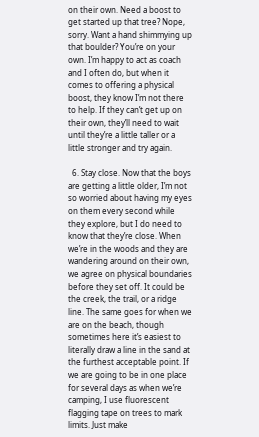on their own. Need a boost to get started up that tree? Nope, sorry. Want a hand shimmying up that boulder? You’re on your own. I’m happy to act as coach and I often do, but when it comes to offering a physical boost, they know I’m not there to help. If they can’t get up on their own, they’ll need to wait until they’re a little taller or a little stronger and try again.

  6. Stay close. Now that the boys are getting a little older, I’m not so worried about having my eyes on them every second while they explore, but I do need to know that they’re close. When we’re in the woods and they are wandering around on their own, we agree on physical boundaries before they set off. It could be the creek, the trail, or a ridge line. The same goes for when we are on the beach, though sometimes here it’s easiest to literally draw a line in the sand at the furthest acceptable point. If we are going to be in one place for several days as when we’re camping, I use fluorescent flagging tape on trees to mark limits. Just make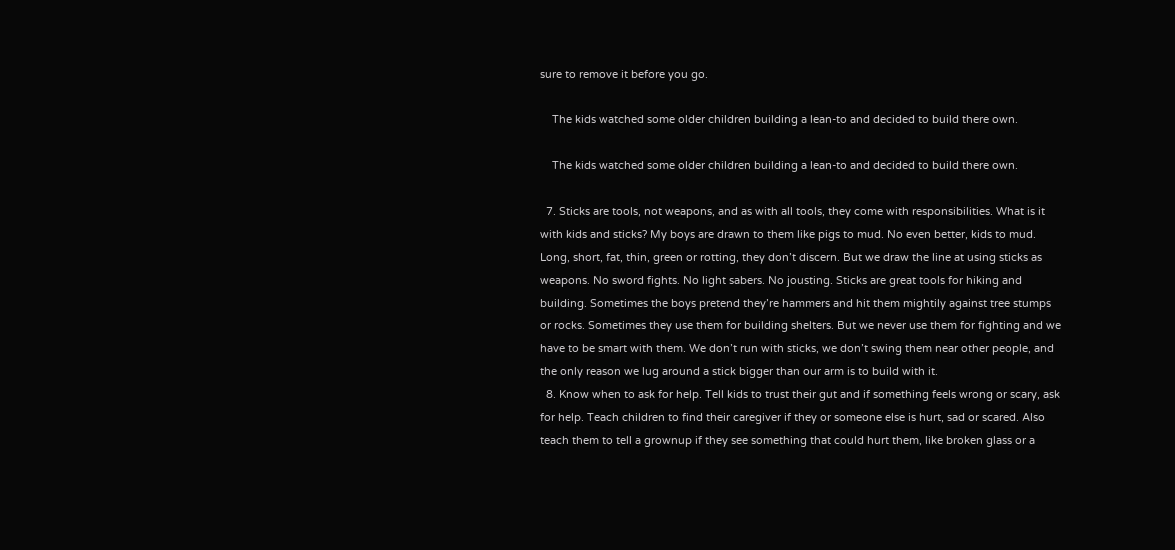sure to remove it before you go.

    The kids watched some older children building a lean-to and decided to build there own.

    The kids watched some older children building a lean-to and decided to build there own.

  7. Sticks are tools, not weapons, and as with all tools, they come with responsibilities. What is it with kids and sticks? My boys are drawn to them like pigs to mud. No even better, kids to mud. Long, short, fat, thin, green or rotting, they don’t discern. But we draw the line at using sticks as weapons. No sword fights. No light sabers. No jousting. Sticks are great tools for hiking and building. Sometimes the boys pretend they’re hammers and hit them mightily against tree stumps or rocks. Sometimes they use them for building shelters. But we never use them for fighting and we have to be smart with them. We don’t run with sticks, we don’t swing them near other people, and the only reason we lug around a stick bigger than our arm is to build with it.
  8. Know when to ask for help. Tell kids to trust their gut and if something feels wrong or scary, ask for help. Teach children to find their caregiver if they or someone else is hurt, sad or scared. Also teach them to tell a grownup if they see something that could hurt them, like broken glass or a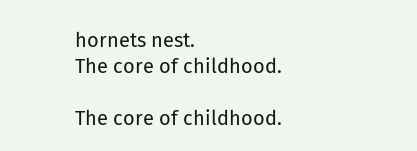hornets nest.
The core of childhood.

The core of childhood.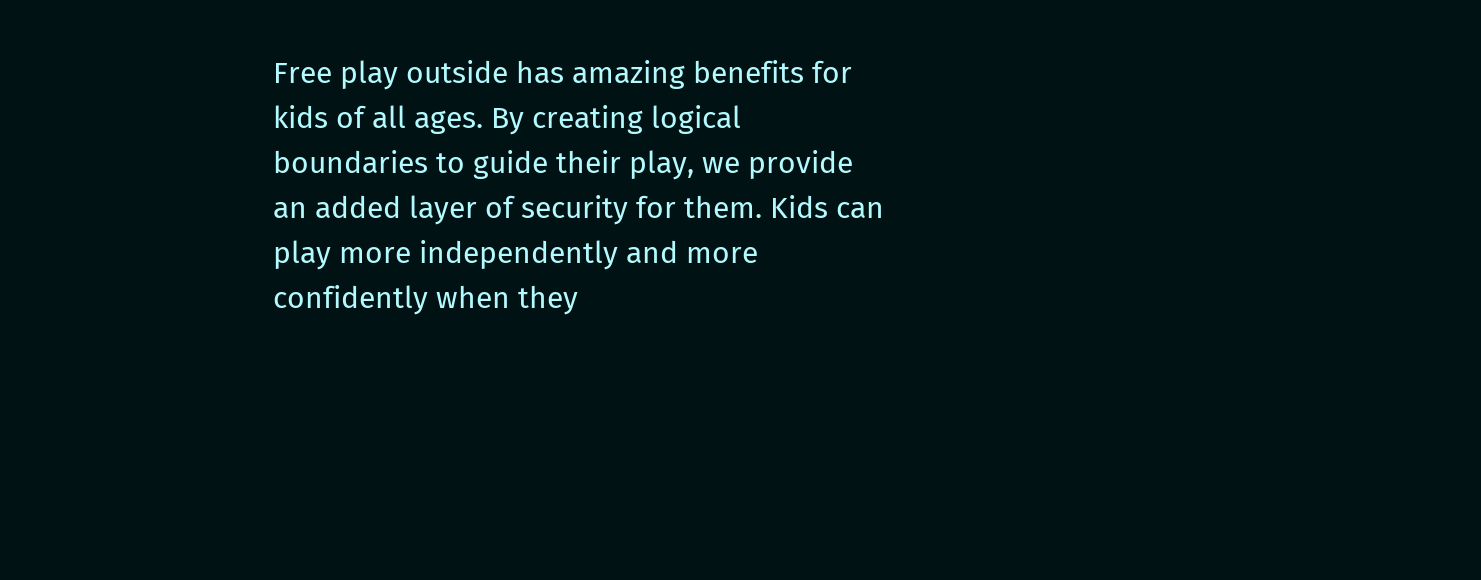Free play outside has amazing benefits for kids of all ages. By creating logical boundaries to guide their play, we provide an added layer of security for them. Kids can play more independently and more confidently when they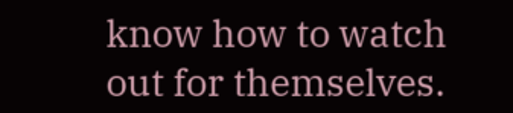know how to watch out for themselves.